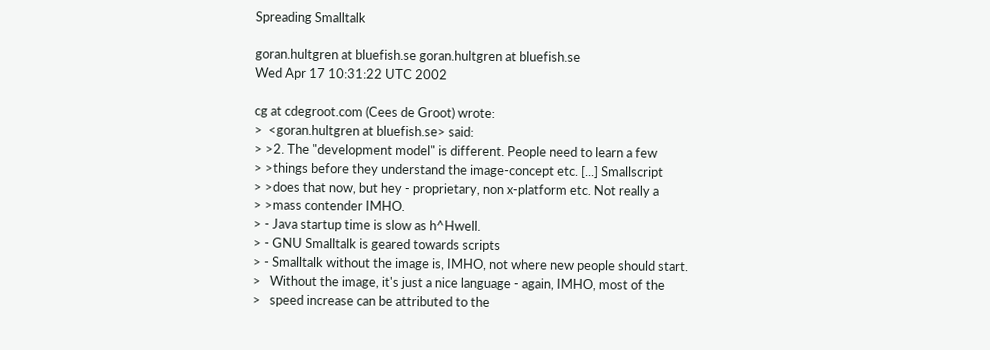Spreading Smalltalk

goran.hultgren at bluefish.se goran.hultgren at bluefish.se
Wed Apr 17 10:31:22 UTC 2002

cg at cdegroot.com (Cees de Groot) wrote:
>  <goran.hultgren at bluefish.se> said:
> >2. The "development model" is different. People need to learn a few
> >things before they understand the image-concept etc. [...] Smallscript
> >does that now, but hey - proprietary, non x-platform etc. Not really a
> >mass contender IMHO.
> - Java startup time is slow as h^Hwell.
> - GNU Smalltalk is geared towards scripts
> - Smalltalk without the image is, IMHO, not where new people should start.
>   Without the image, it's just a nice language - again, IMHO, most of the
>   speed increase can be attributed to the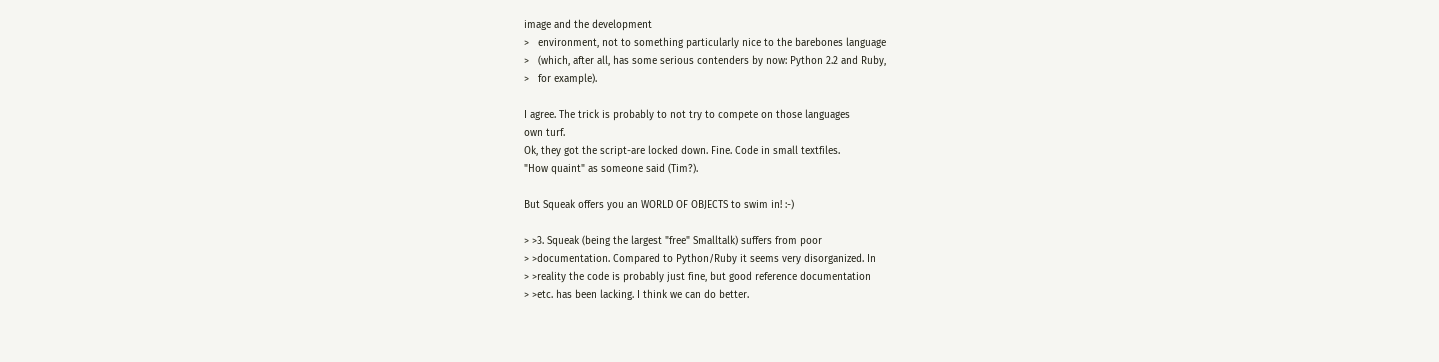image and the development
>   environment, not to something particularly nice to the barebones language
>   (which, after all, has some serious contenders by now: Python 2.2 and Ruby,
>   for example).

I agree. The trick is probably to not try to compete on those languages
own turf.
Ok, they got the script-are locked down. Fine. Code in small textfiles.
"How quaint" as someone said (Tim?).

But Squeak offers you an WORLD OF OBJECTS to swim in! :-)

> >3. Squeak (being the largest "free" Smalltalk) suffers from poor
> >documentation. Compared to Python/Ruby it seems very disorganized. In
> >reality the code is probably just fine, but good reference documentation
> >etc. has been lacking. I think we can do better.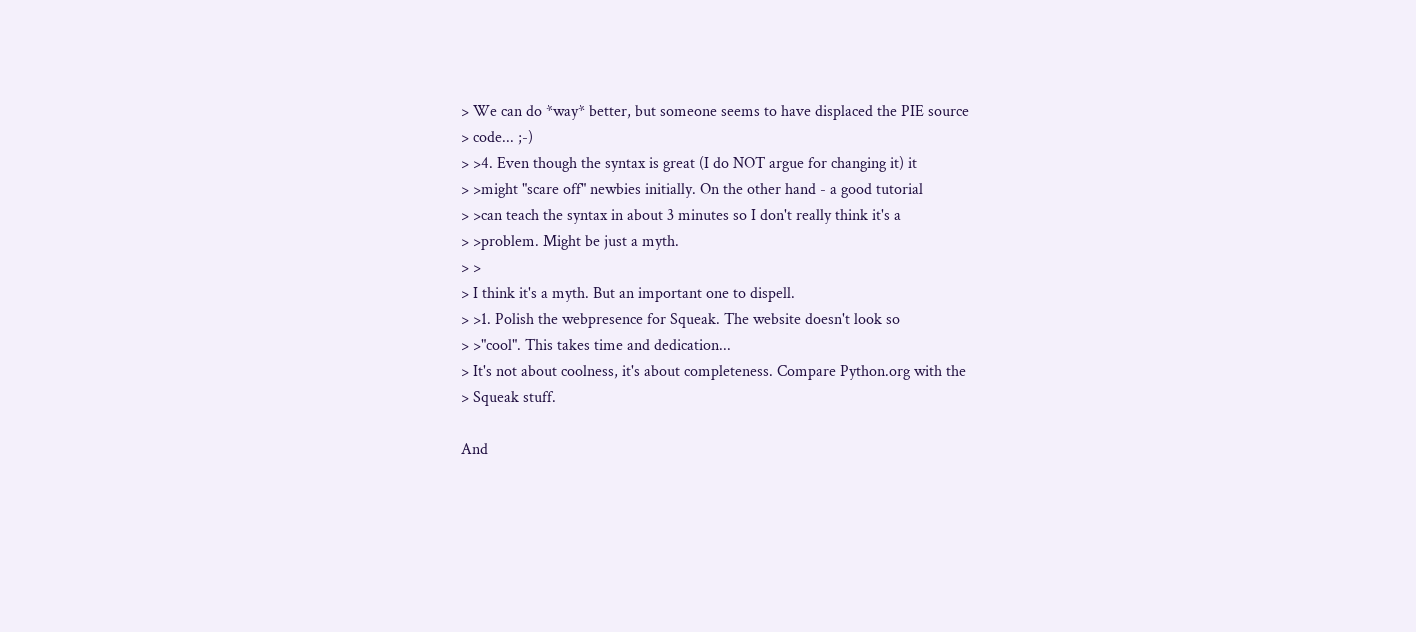> We can do *way* better, but someone seems to have displaced the PIE source
> code... ;-)
> >4. Even though the syntax is great (I do NOT argue for changing it) it
> >might "scare off" newbies initially. On the other hand - a good tutorial
> >can teach the syntax in about 3 minutes so I don't really think it's a
> >problem. Might be just a myth.
> >
> I think it's a myth. But an important one to dispell.
> >1. Polish the webpresence for Squeak. The website doesn't look so
> >"cool". This takes time and dedication...
> It's not about coolness, it's about completeness. Compare Python.org with the
> Squeak stuff.

And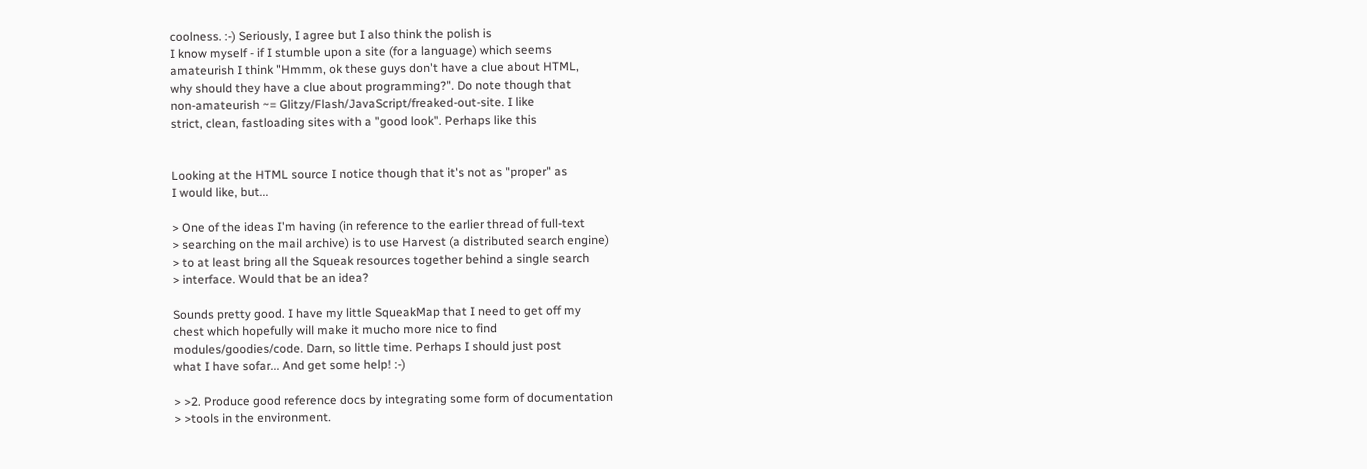coolness. :-) Seriously, I agree but I also think the polish is
I know myself - if I stumble upon a site (for a language) which seems
amateurish I think "Hmmm, ok these guys don't have a clue about HTML,
why should they have a clue about programming?". Do note though that
non-amateurish ~= Glitzy/Flash/JavaScript/freaked-out-site. I like
strict, clean, fastloading sites with a "good look". Perhaps like this


Looking at the HTML source I notice though that it's not as "proper" as
I would like, but...

> One of the ideas I'm having (in reference to the earlier thread of full-text
> searching on the mail archive) is to use Harvest (a distributed search engine)
> to at least bring all the Squeak resources together behind a single search
> interface. Would that be an idea?

Sounds pretty good. I have my little SqueakMap that I need to get off my
chest which hopefully will make it mucho more nice to find
modules/goodies/code. Darn, so little time. Perhaps I should just post
what I have sofar... And get some help! :-)

> >2. Produce good reference docs by integrating some form of documentation
> >tools in the environment.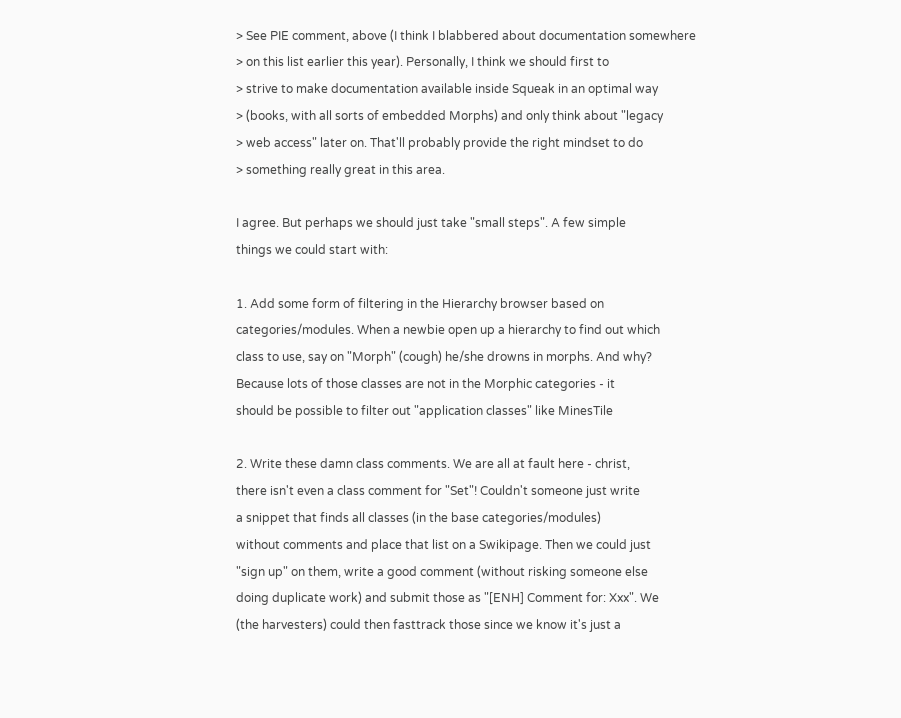> See PIE comment, above (I think I blabbered about documentation somewhere
> on this list earlier this year). Personally, I think we should first to
> strive to make documentation available inside Squeak in an optimal way
> (books, with all sorts of embedded Morphs) and only think about "legacy
> web access" later on. That'll probably provide the right mindset to do
> something really great in this area.

I agree. But perhaps we should just take "small steps". A few simple
things we could start with:

1. Add some form of filtering in the Hierarchy browser based on
categories/modules. When a newbie open up a hierarchy to find out which
class to use, say on "Morph" (cough) he/she drowns in morphs. And why?
Because lots of those classes are not in the Morphic categories - it
should be possible to filter out "application classes" like MinesTile

2. Write these damn class comments. We are all at fault here - christ,
there isn't even a class comment for "Set"! Couldn't someone just write
a snippet that finds all classes (in the base categories/modules)
without comments and place that list on a Swikipage. Then we could just
"sign up" on them, write a good comment (without risking someone else
doing duplicate work) and submit those as "[ENH] Comment for: Xxx". We
(the harvesters) could then fasttrack those since we know it's just a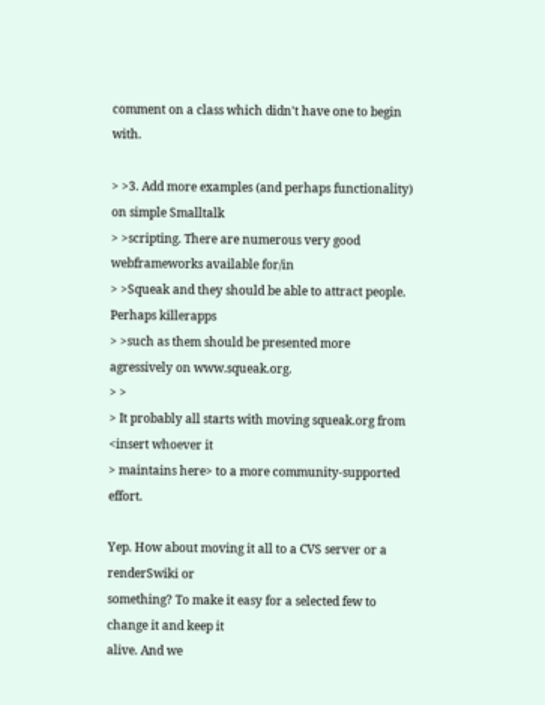comment on a class which didn't have one to begin with.

> >3. Add more examples (and perhaps functionality) on simple Smalltalk
> >scripting. There are numerous very good webframeworks available for/in
> >Squeak and they should be able to attract people. Perhaps killerapps
> >such as them should be presented more agressively on www.squeak.org.
> >
> It probably all starts with moving squeak.org from <insert whoever it
> maintains here> to a more community-supported effort.

Yep. How about moving it all to a CVS server or a renderSwiki or
something? To make it easy for a selected few to change it and keep it
alive. And we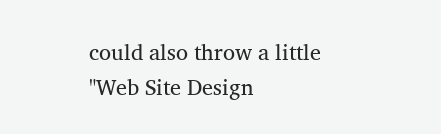could also throw a little "Web Site Design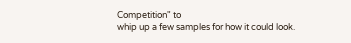Competition" to
whip up a few samples for how it could look.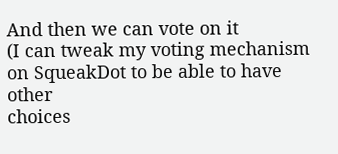And then we can vote on it
(I can tweak my voting mechanism on SqueakDot to be able to have other
choices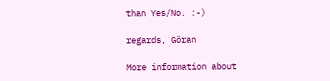than Yes/No. :-)

regards, Göran

More information about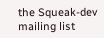the Squeak-dev mailing list